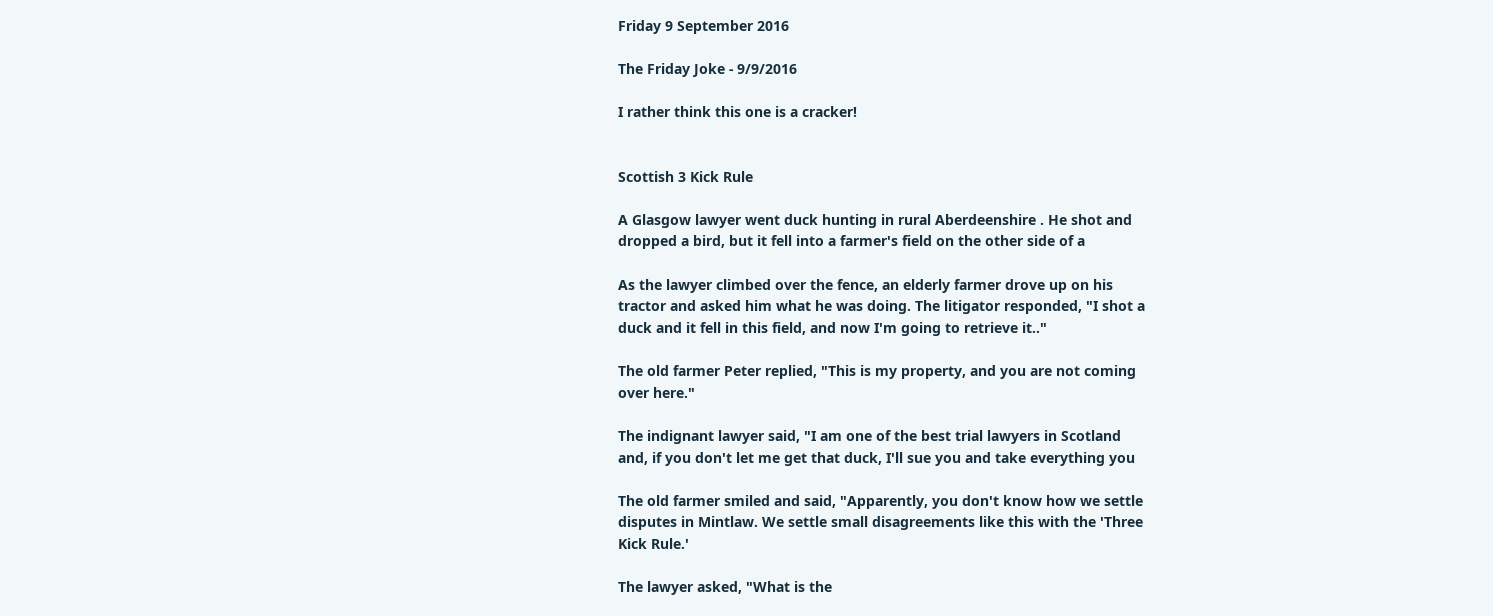Friday 9 September 2016

The Friday Joke - 9/9/2016

I rather think this one is a cracker!


Scottish 3 Kick Rule

A Glasgow lawyer went duck hunting in rural Aberdeenshire . He shot and
dropped a bird, but it fell into a farmer's field on the other side of a

As the lawyer climbed over the fence, an elderly farmer drove up on his
tractor and asked him what he was doing. The litigator responded, "I shot a
duck and it fell in this field, and now I'm going to retrieve it.."

The old farmer Peter replied, "This is my property, and you are not coming
over here."

The indignant lawyer said, "I am one of the best trial lawyers in Scotland
and, if you don't let me get that duck, I'll sue you and take everything you

The old farmer smiled and said, "Apparently, you don't know how we settle
disputes in Mintlaw. We settle small disagreements like this with the 'Three
Kick Rule.'

The lawyer asked, "What is the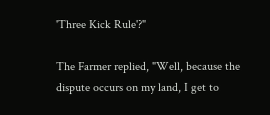'Three Kick Rule'?"

The Farmer replied, "Well, because the dispute occurs on my land, I get to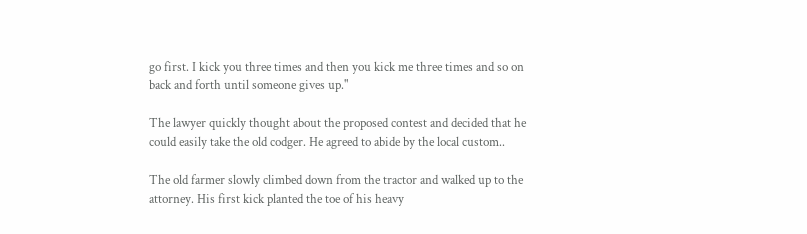go first. I kick you three times and then you kick me three times and so on
back and forth until someone gives up."

The lawyer quickly thought about the proposed contest and decided that he
could easily take the old codger. He agreed to abide by the local custom..

The old farmer slowly climbed down from the tractor and walked up to the
attorney. His first kick planted the toe of his heavy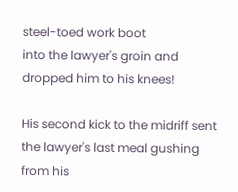steel-toed work boot
into the lawyer's groin and dropped him to his knees!

His second kick to the midriff sent the lawyer's last meal gushing from his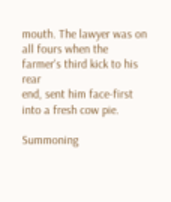mouth. The lawyer was on all fours when the farmer's third kick to his rear
end, sent him face-first into a fresh cow pie.

Summoning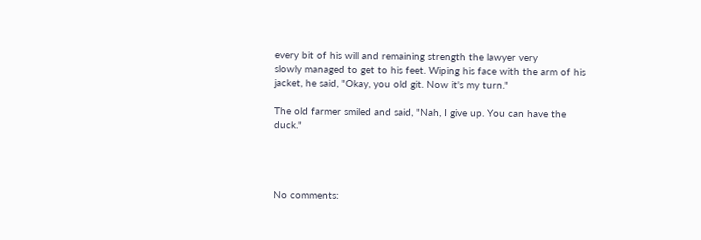every bit of his will and remaining strength the lawyer very
slowly managed to get to his feet. Wiping his face with the arm of his
jacket, he said, "Okay, you old git. Now it's my turn."

The old farmer smiled and said, "Nah, I give up. You can have the duck."




No comments: